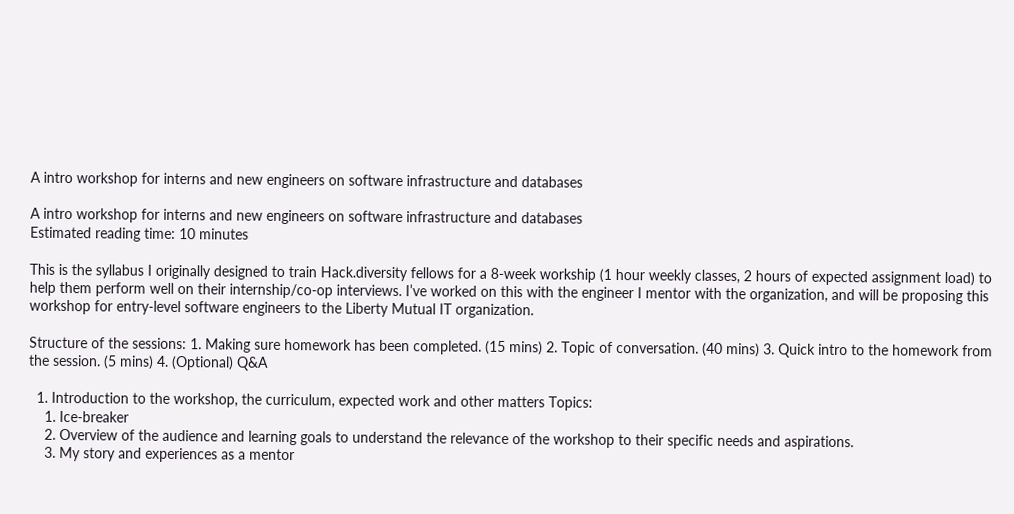A intro workshop for interns and new engineers on software infrastructure and databases

A intro workshop for interns and new engineers on software infrastructure and databases
Estimated reading time: 10 minutes

This is the syllabus I originally designed to train Hack.diversity fellows for a 8-week workship (1 hour weekly classes, 2 hours of expected assignment load) to help them perform well on their internship/co-op interviews. I’ve worked on this with the engineer I mentor with the organization, and will be proposing this workshop for entry-level software engineers to the Liberty Mutual IT organization.

Structure of the sessions: 1. Making sure homework has been completed. (15 mins) 2. Topic of conversation. (40 mins) 3. Quick intro to the homework from the session. (5 mins) 4. (Optional) Q&A

  1. Introduction to the workshop, the curriculum, expected work and other matters Topics:
    1. Ice-breaker
    2. Overview of the audience and learning goals to understand the relevance of the workshop to their specific needs and aspirations.
    3. My story and experiences as a mentor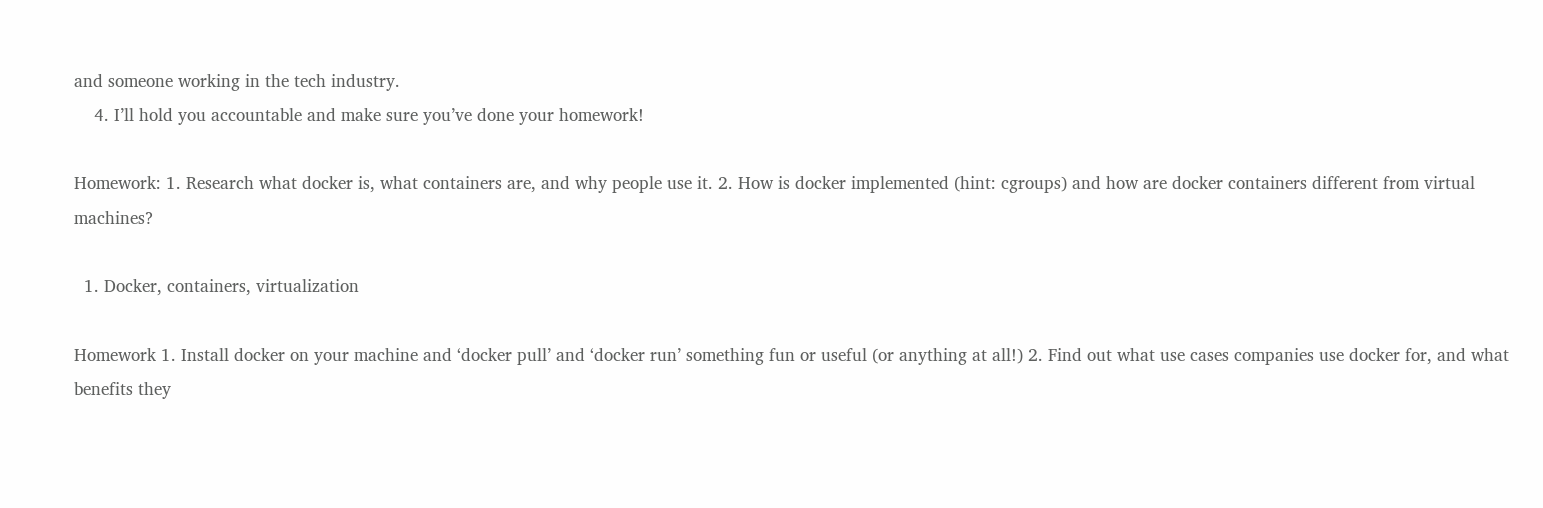and someone working in the tech industry.
    4. I’ll hold you accountable and make sure you’ve done your homework!

Homework: 1. Research what docker is, what containers are, and why people use it. 2. How is docker implemented (hint: cgroups) and how are docker containers different from virtual machines?

  1. Docker, containers, virtualization

Homework 1. Install docker on your machine and ‘docker pull’ and ‘docker run’ something fun or useful (or anything at all!) 2. Find out what use cases companies use docker for, and what benefits they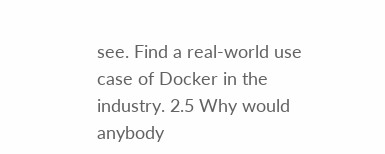see. Find a real-world use case of Docker in the industry. 2.5 Why would anybody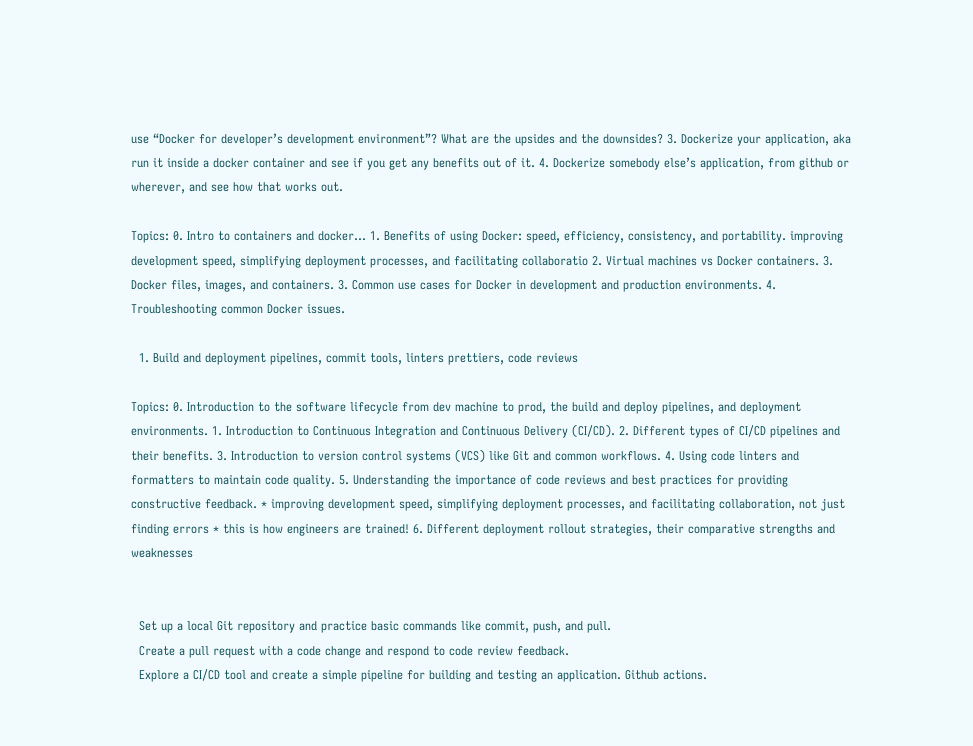use “Docker for developer’s development environment”? What are the upsides and the downsides? 3. Dockerize your application, aka run it inside a docker container and see if you get any benefits out of it. 4. Dockerize somebody else’s application, from github or wherever, and see how that works out.

Topics: 0. Intro to containers and docker… 1. Benefits of using Docker: speed, efficiency, consistency, and portability. improving development speed, simplifying deployment processes, and facilitating collaboratio 2. Virtual machines vs Docker containers. 3. Docker files, images, and containers. 3. Common use cases for Docker in development and production environments. 4. Troubleshooting common Docker issues.

  1. Build and deployment pipelines, commit tools, linters prettiers, code reviews

Topics: 0. Introduction to the software lifecycle from dev machine to prod, the build and deploy pipelines, and deployment environments. 1. Introduction to Continuous Integration and Continuous Delivery (CI/CD). 2. Different types of CI/CD pipelines and their benefits. 3. Introduction to version control systems (VCS) like Git and common workflows. 4. Using code linters and formatters to maintain code quality. 5. Understanding the importance of code reviews and best practices for providing constructive feedback. * improving development speed, simplifying deployment processes, and facilitating collaboration, not just finding errors * this is how engineers are trained! 6. Different deployment rollout strategies, their comparative strengths and weaknesses


  Set up a local Git repository and practice basic commands like commit, push, and pull.
  Create a pull request with a code change and respond to code review feedback.
  Explore a CI/CD tool and create a simple pipeline for building and testing an application. Github actions.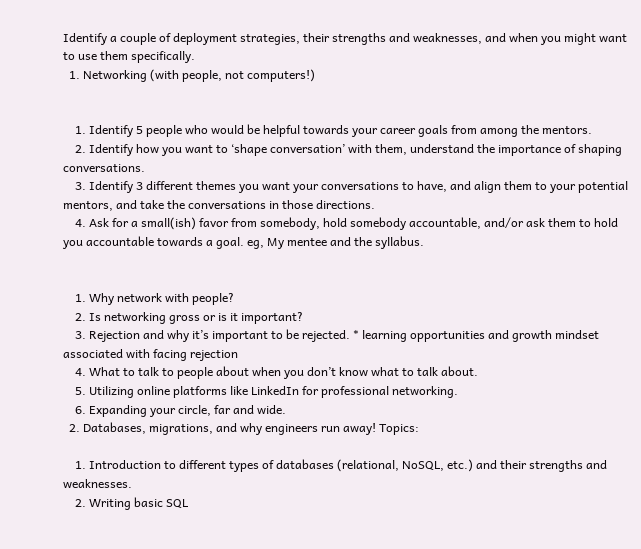Identify a couple of deployment strategies, their strengths and weaknesses, and when you might want to use them specifically.
  1. Networking (with people, not computers!)


    1. Identify 5 people who would be helpful towards your career goals from among the mentors.
    2. Identify how you want to ‘shape conversation’ with them, understand the importance of shaping conversations.
    3. Identify 3 different themes you want your conversations to have, and align them to your potential mentors, and take the conversations in those directions.
    4. Ask for a small(ish) favor from somebody, hold somebody accountable, and/or ask them to hold you accountable towards a goal. eg, My mentee and the syllabus.


    1. Why network with people?
    2. Is networking gross or is it important?
    3. Rejection and why it’s important to be rejected. * learning opportunities and growth mindset associated with facing rejection
    4. What to talk to people about when you don’t know what to talk about.
    5. Utilizing online platforms like LinkedIn for professional networking.
    6. Expanding your circle, far and wide.
  2. Databases, migrations, and why engineers run away! Topics:

    1. Introduction to different types of databases (relational, NoSQL, etc.) and their strengths and weaknesses.
    2. Writing basic SQL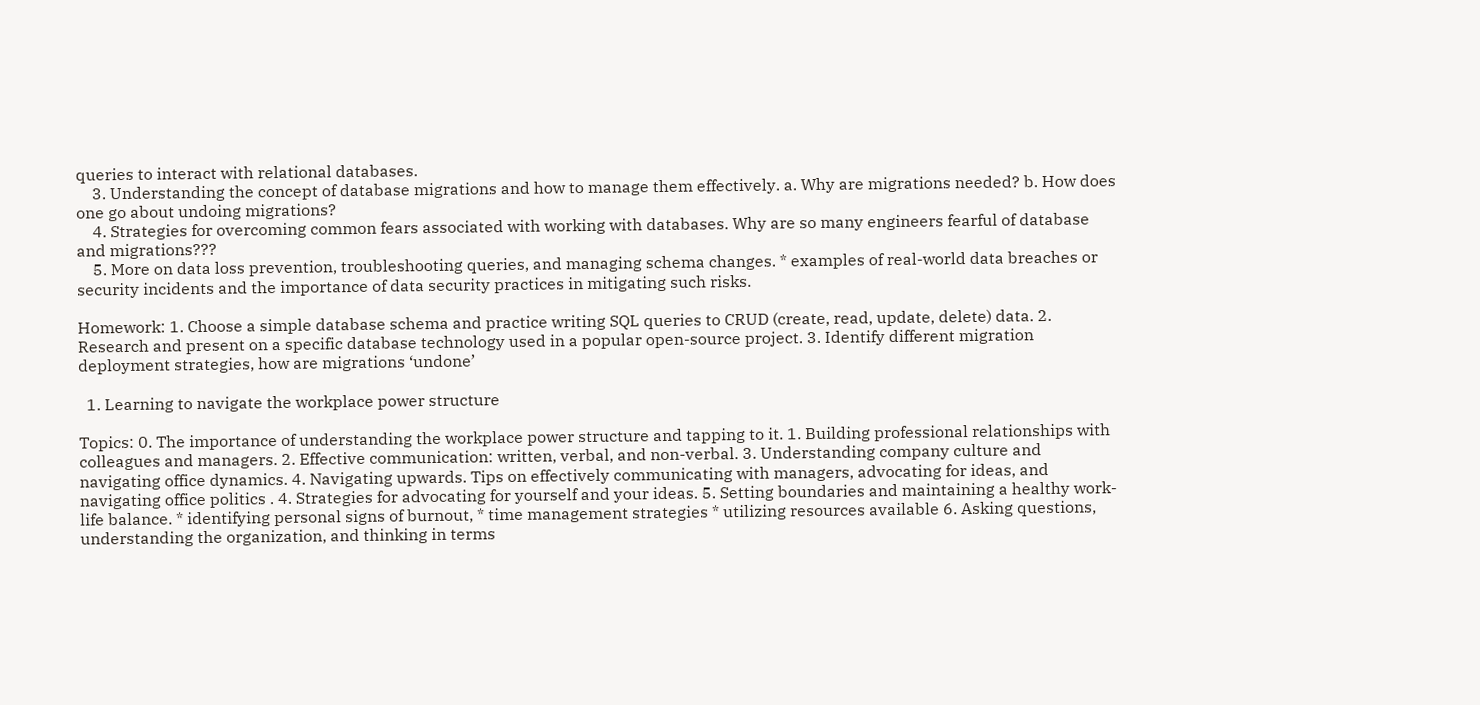queries to interact with relational databases.
    3. Understanding the concept of database migrations and how to manage them effectively. a. Why are migrations needed? b. How does one go about undoing migrations?
    4. Strategies for overcoming common fears associated with working with databases. Why are so many engineers fearful of database and migrations???
    5. More on data loss prevention, troubleshooting queries, and managing schema changes. * examples of real-world data breaches or security incidents and the importance of data security practices in mitigating such risks.

Homework: 1. Choose a simple database schema and practice writing SQL queries to CRUD (create, read, update, delete) data. 2. Research and present on a specific database technology used in a popular open-source project. 3. Identify different migration deployment strategies, how are migrations ‘undone’

  1. Learning to navigate the workplace power structure

Topics: 0. The importance of understanding the workplace power structure and tapping to it. 1. Building professional relationships with colleagues and managers. 2. Effective communication: written, verbal, and non-verbal. 3. Understanding company culture and navigating office dynamics. 4. Navigating upwards. Tips on effectively communicating with managers, advocating for ideas, and navigating office politics . 4. Strategies for advocating for yourself and your ideas. 5. Setting boundaries and maintaining a healthy work-life balance. * identifying personal signs of burnout, * time management strategies * utilizing resources available 6. Asking questions, understanding the organization, and thinking in terms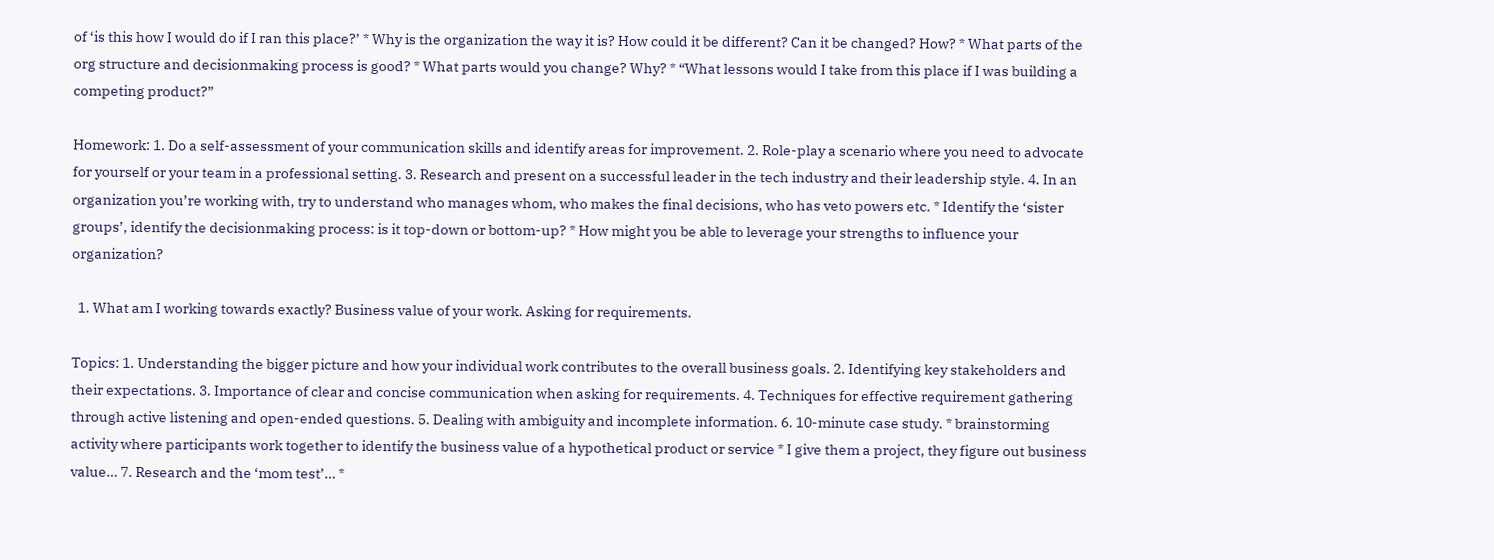of ‘is this how I would do if I ran this place?’ * Why is the organization the way it is? How could it be different? Can it be changed? How? * What parts of the org structure and decisionmaking process is good? * What parts would you change? Why? * “What lessons would I take from this place if I was building a competing product?”

Homework: 1. Do a self-assessment of your communication skills and identify areas for improvement. 2. Role-play a scenario where you need to advocate for yourself or your team in a professional setting. 3. Research and present on a successful leader in the tech industry and their leadership style. 4. In an organization you’re working with, try to understand who manages whom, who makes the final decisions, who has veto powers etc. * Identify the ‘sister groups’, identify the decisionmaking process: is it top-down or bottom-up? * How might you be able to leverage your strengths to influence your organization?

  1. What am I working towards exactly? Business value of your work. Asking for requirements.

Topics: 1. Understanding the bigger picture and how your individual work contributes to the overall business goals. 2. Identifying key stakeholders and their expectations. 3. Importance of clear and concise communication when asking for requirements. 4. Techniques for effective requirement gathering through active listening and open-ended questions. 5. Dealing with ambiguity and incomplete information. 6. 10-minute case study. * brainstorming activity where participants work together to identify the business value of a hypothetical product or service * I give them a project, they figure out business value… 7. Research and the ‘mom test’… *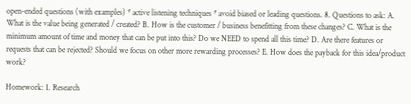open-ended questions (with examples) * active listening techniques * avoid biased or leading questions. 8. Questions to ask: A. What is the value being generated / created? B. How is the customer / business benefitting from these changes? C. What is the minimum amount of time and money that can be put into this? Do we NEED to spend all this time? D. Are there features or requests that can be rejected? Should we focus on other more rewarding processes? E. How does the payback for this idea/product work?

Homework: 1. Research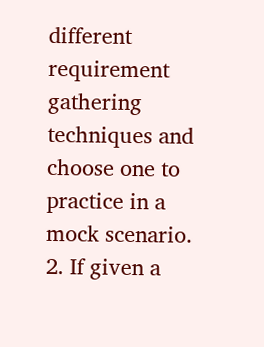different requirement gathering techniques and choose one to practice in a mock scenario. 2. If given a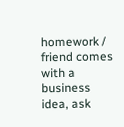homework / friend comes with a business idea, ask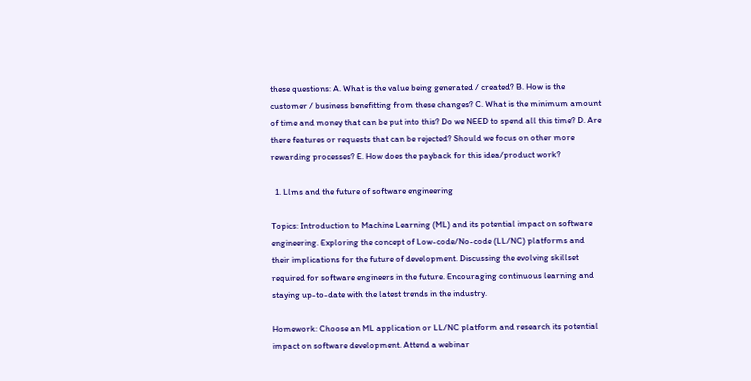these questions: A. What is the value being generated / created? B. How is the customer / business benefitting from these changes? C. What is the minimum amount of time and money that can be put into this? Do we NEED to spend all this time? D. Are there features or requests that can be rejected? Should we focus on other more rewarding processes? E. How does the payback for this idea/product work?

  1. Llms and the future of software engineering

Topics: Introduction to Machine Learning (ML) and its potential impact on software engineering. Exploring the concept of Low-code/No-code (LL/NC) platforms and their implications for the future of development. Discussing the evolving skillset required for software engineers in the future. Encouraging continuous learning and staying up-to-date with the latest trends in the industry.

Homework: Choose an ML application or LL/NC platform and research its potential impact on software development. Attend a webinar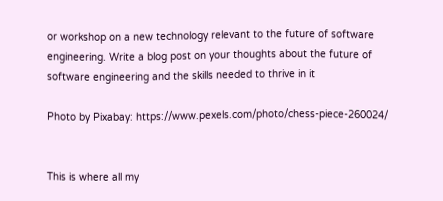or workshop on a new technology relevant to the future of software engineering. Write a blog post on your thoughts about the future of software engineering and the skills needed to thrive in it

Photo by Pixabay: https://www.pexels.com/photo/chess-piece-260024/


This is where all my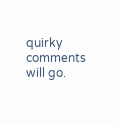quirky comments will go.